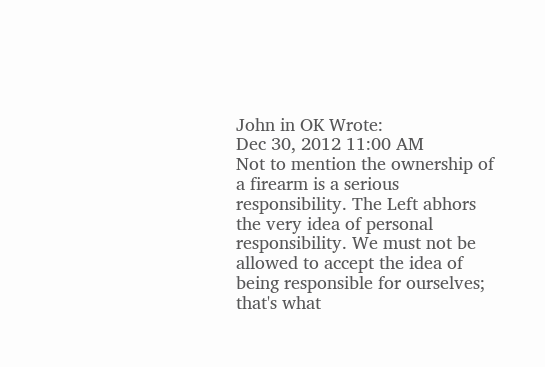John in OK Wrote:
Dec 30, 2012 11:00 AM
Not to mention the ownership of a firearm is a serious responsibility. The Left abhors the very idea of personal responsibility. We must not be allowed to accept the idea of being responsible for ourselves; that's what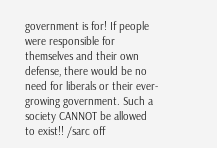government is for! If people were responsible for themselves and their own defense, there would be no need for liberals or their ever-growing government. Such a society CANNOT be allowed to exist!! /sarc off